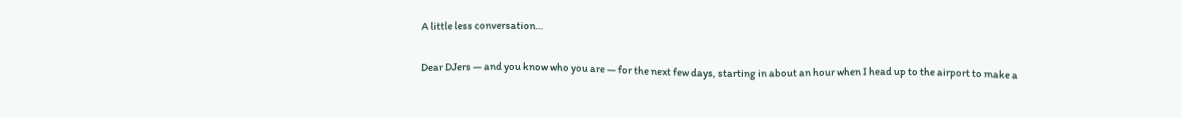A little less conversation…

Dear DJers — and you know who you are — for the next few days, starting in about an hour when I head up to the airport to make a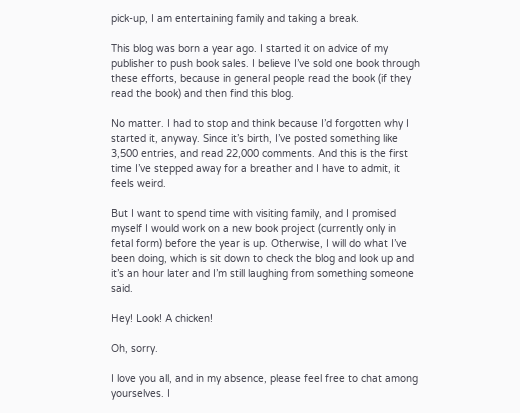pick-up, I am entertaining family and taking a break.

This blog was born a year ago. I started it on advice of my publisher to push book sales. I believe I’ve sold one book through these efforts, because in general people read the book (if they read the book) and then find this blog.

No matter. I had to stop and think because I’d forgotten why I started it, anyway. Since it’s birth, I’ve posted something like 3,500 entries, and read 22,000 comments. And this is the first time I’ve stepped away for a breather and I have to admit, it feels weird.

But I want to spend time with visiting family, and I promised myself I would work on a new book project (currently only in fetal form) before the year is up. Otherwise, I will do what I’ve been doing, which is sit down to check the blog and look up and it’s an hour later and I’m still laughing from something someone said.

Hey! Look! A chicken!

Oh, sorry.

I love you all, and in my absence, please feel free to chat among yourselves. I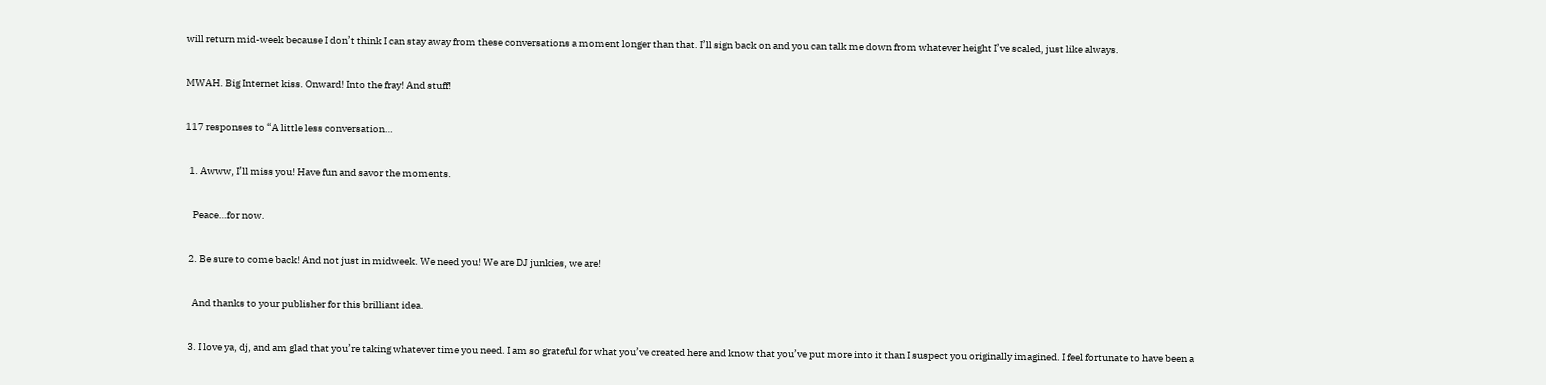will return mid-week because I don’t think I can stay away from these conversations a moment longer than that. I’ll sign back on and you can talk me down from whatever height I’ve scaled, just like always.

MWAH. Big Internet kiss. Onward! Into the fray! And stuff!

117 responses to “A little less conversation…

  1. Awww, I’ll miss you! Have fun and savor the moments.

    Peace…for now.

  2. Be sure to come back! And not just in midweek. We need you! We are DJ junkies, we are!

    And thanks to your publisher for this brilliant idea.

  3. I love ya, dj, and am glad that you’re taking whatever time you need. I am so grateful for what you’ve created here and know that you’ve put more into it than I suspect you originally imagined. I feel fortunate to have been a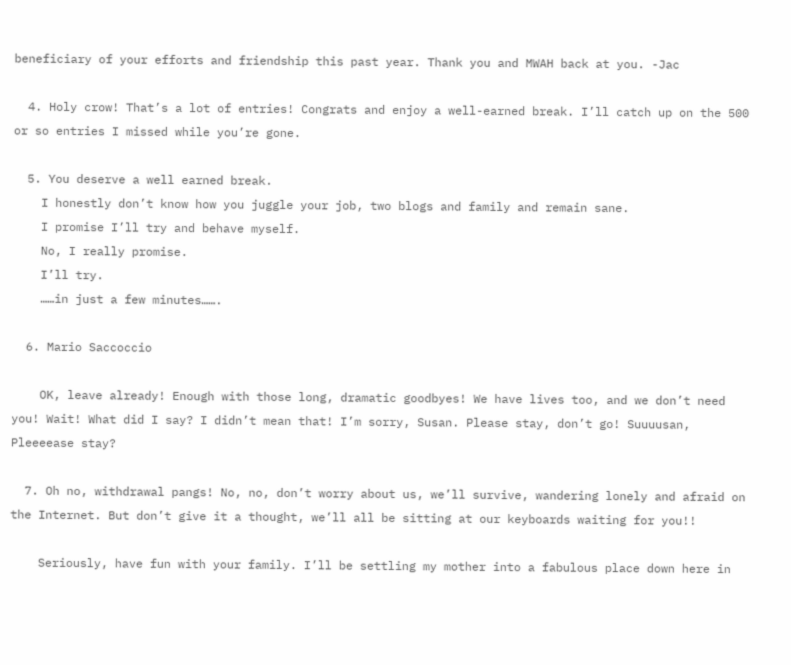beneficiary of your efforts and friendship this past year. Thank you and MWAH back at you. -Jac

  4. Holy crow! That’s a lot of entries! Congrats and enjoy a well-earned break. I’ll catch up on the 500 or so entries I missed while you’re gone.

  5. You deserve a well earned break.
    I honestly don’t know how you juggle your job, two blogs and family and remain sane.
    I promise I’ll try and behave myself.
    No, I really promise.
    I’ll try.
    ……in just a few minutes…….

  6. Mario Saccoccio

    OK, leave already! Enough with those long, dramatic goodbyes! We have lives too, and we don’t need you! Wait! What did I say? I didn’t mean that! I’m sorry, Susan. Please stay, don’t go! Suuuusan, Pleeeease stay?

  7. Oh no, withdrawal pangs! No, no, don’t worry about us, we’ll survive, wandering lonely and afraid on the Internet. But don’t give it a thought, we’ll all be sitting at our keyboards waiting for you!!

    Seriously, have fun with your family. I’ll be settling my mother into a fabulous place down here in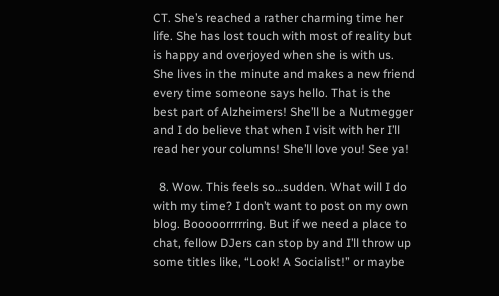CT. She’s reached a rather charming time her life. She has lost touch with most of reality but is happy and overjoyed when she is with us. She lives in the minute and makes a new friend every time someone says hello. That is the best part of Alzheimers! She’ll be a Nutmegger and I do believe that when I visit with her I’ll read her your columns! She’ll love you! See ya!

  8. Wow. This feels so…sudden. What will I do with my time? I don’t want to post on my own blog. Booooorrrrring. But if we need a place to chat, fellow DJers can stop by and I’ll throw up some titles like, “Look! A Socialist!” or maybe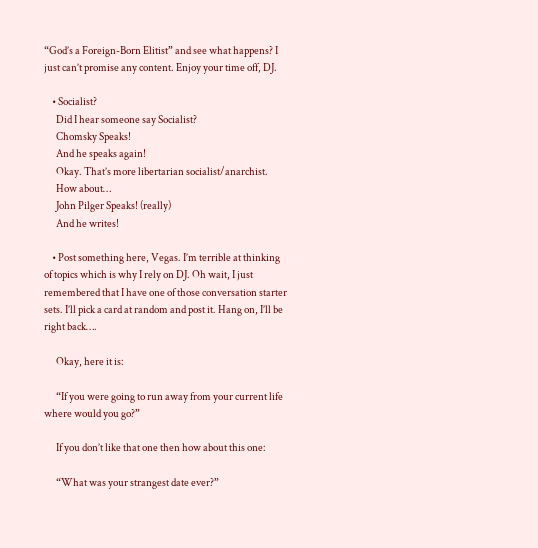“God’s a Foreign-Born Elitist” and see what happens? I just can’t promise any content. Enjoy your time off, DJ.

    • Socialist?
      Did I hear someone say Socialist?
      Chomsky Speaks!
      And he speaks again!
      Okay. That’s more libertarian socialist/anarchist.
      How about…
      John Pilger Speaks! (really)
      And he writes!

    • Post something here, Vegas. I’m terrible at thinking of topics which is why I rely on DJ. Oh wait, I just remembered that I have one of those conversation starter sets. I’ll pick a card at random and post it. Hang on, I’ll be right back….

      Okay, here it is:

      “If you were going to run away from your current life where would you go?”

      If you don’t like that one then how about this one:

      “What was your strangest date ever?”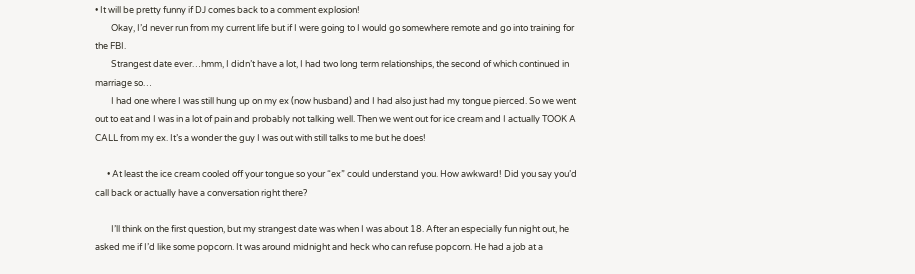• It will be pretty funny if DJ comes back to a comment explosion!
        Okay, I’d never run from my current life but if I were going to I would go somewhere remote and go into training for the FBI.
        Strangest date ever…hmm, I didn’t have a lot, I had two long term relationships, the second of which continued in marriage so…
        I had one where I was still hung up on my ex (now husband) and I had also just had my tongue pierced. So we went out to eat and I was in a lot of pain and probably not talking well. Then we went out for ice cream and I actually TOOK A CALL from my ex. It’s a wonder the guy I was out with still talks to me but he does!

      • At least the ice cream cooled off your tongue so your “ex” could understand you. How awkward! Did you say you’d call back or actually have a conversation right there?

        I’ll think on the first question, but my strangest date was when I was about 18. After an especially fun night out, he asked me if I’d like some popcorn. It was around midnight and heck who can refuse popcorn. He had a job at a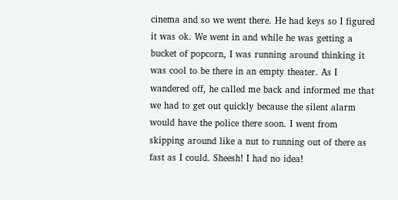cinema and so we went there. He had keys so I figured it was ok. We went in and while he was getting a bucket of popcorn, I was running around thinking it was cool to be there in an empty theater. As I wandered off, he called me back and informed me that we had to get out quickly because the silent alarm would have the police there soon. I went from skipping around like a nut to running out of there as fast as I could. Sheesh! I had no idea!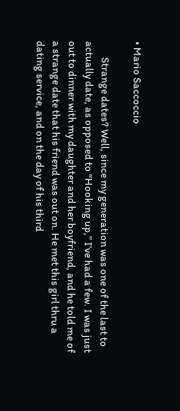• Mario Saccoccio

        Strange dates? Well, since my generation was one of the last to actually date, as opposed to “Hooking up,” I’ve had a few. I was just out to dinner with my daughter and her boyfriend, and he told me of a strange date that his friend was out on. He met this girl thru a dating service, and on the day of his third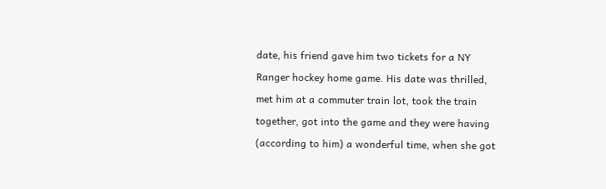date, his friend gave him two tickets for a NY Ranger hockey home game. His date was thrilled, met him at a commuter train lot, took the train together, got into the game and they were having (according to him) a wonderful time, when she got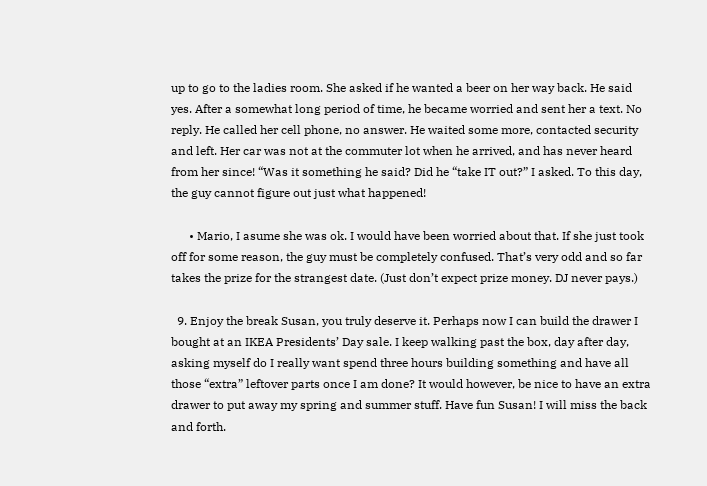up to go to the ladies room. She asked if he wanted a beer on her way back. He said yes. After a somewhat long period of time, he became worried and sent her a text. No reply. He called her cell phone, no answer. He waited some more, contacted security and left. Her car was not at the commuter lot when he arrived, and has never heard from her since! “Was it something he said? Did he “take IT out?” I asked. To this day, the guy cannot figure out just what happened!

      • Mario, I asume she was ok. I would have been worried about that. If she just took off for some reason, the guy must be completely confused. That’s very odd and so far takes the prize for the strangest date. (Just don’t expect prize money. DJ never pays.)

  9. Enjoy the break Susan, you truly deserve it. Perhaps now I can build the drawer I bought at an IKEA Presidents’ Day sale. I keep walking past the box, day after day, asking myself do I really want spend three hours building something and have all those “extra” leftover parts once I am done? It would however, be nice to have an extra drawer to put away my spring and summer stuff. Have fun Susan! I will miss the back and forth.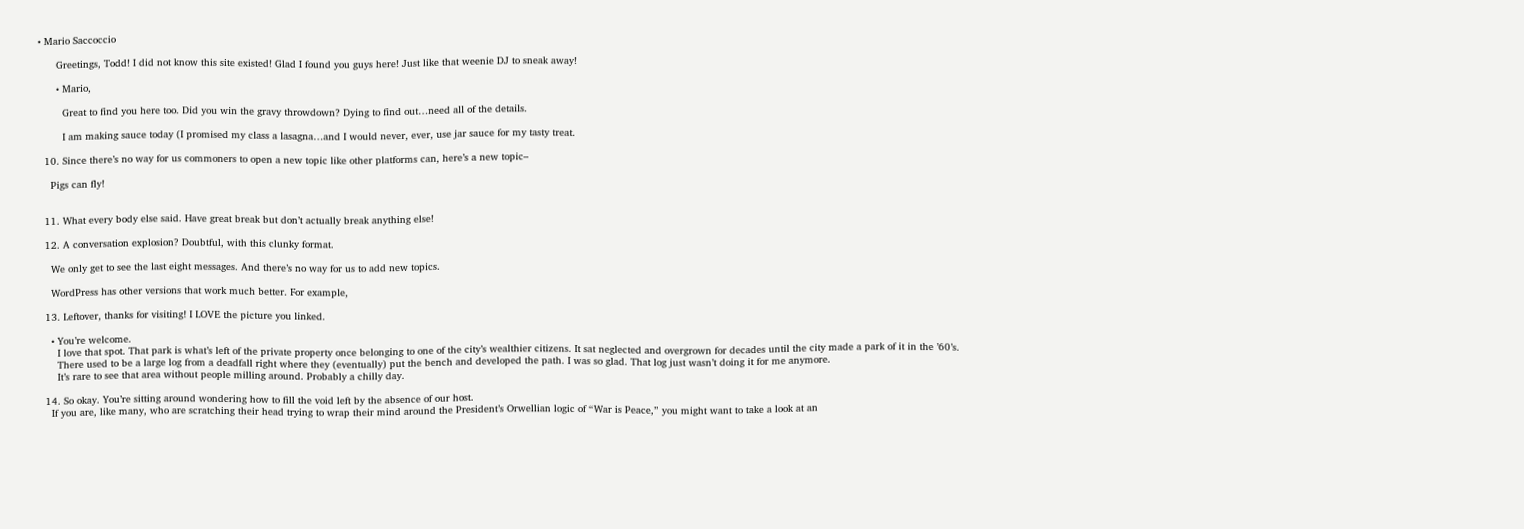• Mario Saccoccio

      Greetings, Todd! I did not know this site existed! Glad I found you guys here! Just like that weenie DJ to sneak away!

      • Mario,

        Great to find you here too. Did you win the gravy throwdown? Dying to find out…need all of the details.

        I am making sauce today (I promised my class a lasagna…and I would never, ever, use jar sauce for my tasty treat.

  10. Since there’s no way for us commoners to open a new topic like other platforms can, here’s a new topic–

    Pigs can fly!


  11. What every body else said. Have great break but don’t actually break anything else!

  12. A conversation explosion? Doubtful, with this clunky format.

    We only get to see the last eight messages. And there’s no way for us to add new topics.

    WordPress has other versions that work much better. For example,

  13. Leftover, thanks for visiting! I LOVE the picture you linked.

    • You’re welcome.
      I love that spot. That park is what’s left of the private property once belonging to one of the city’s wealthier citizens. It sat neglected and overgrown for decades until the city made a park of it in the ’60’s.
      There used to be a large log from a deadfall right where they (eventually) put the bench and developed the path. I was so glad. That log just wasn’t doing it for me anymore.
      It’s rare to see that area without people milling around. Probably a chilly day.

  14. So okay. You’re sitting around wondering how to fill the void left by the absence of our host.
    If you are, like many, who are scratching their head trying to wrap their mind around the President’s Orwellian logic of “War is Peace,” you might want to take a look at an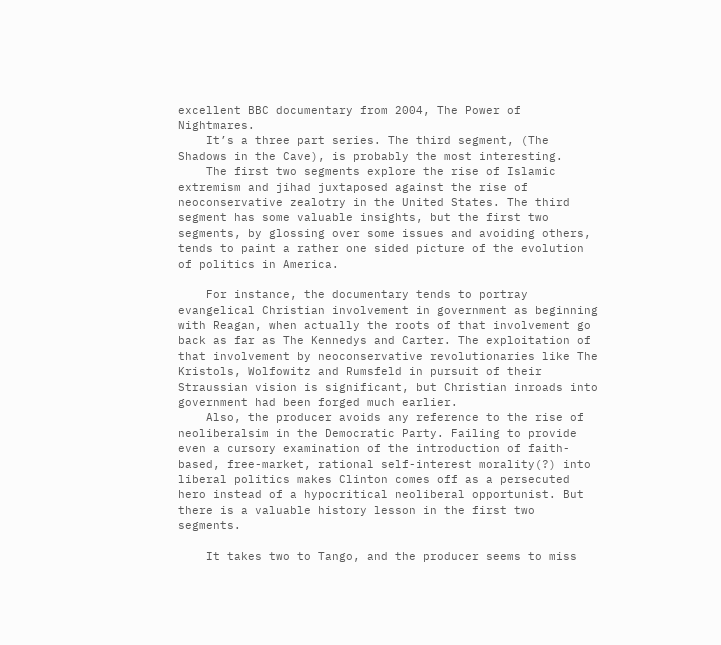excellent BBC documentary from 2004, The Power of Nightmares.
    It’s a three part series. The third segment, (The Shadows in the Cave), is probably the most interesting.
    The first two segments explore the rise of Islamic extremism and jihad juxtaposed against the rise of neoconservative zealotry in the United States. The third segment has some valuable insights, but the first two segments, by glossing over some issues and avoiding others, tends to paint a rather one sided picture of the evolution of politics in America.

    For instance, the documentary tends to portray evangelical Christian involvement in government as beginning with Reagan, when actually the roots of that involvement go back as far as The Kennedys and Carter. The exploitation of that involvement by neoconservative revolutionaries like The Kristols, Wolfowitz and Rumsfeld in pursuit of their Straussian vision is significant, but Christian inroads into government had been forged much earlier.
    Also, the producer avoids any reference to the rise of neoliberalsim in the Democratic Party. Failing to provide even a cursory examination of the introduction of faith-based, free-market, rational self-interest morality(?) into liberal politics makes Clinton comes off as a persecuted hero instead of a hypocritical neoliberal opportunist. But there is a valuable history lesson in the first two segments.

    It takes two to Tango, and the producer seems to miss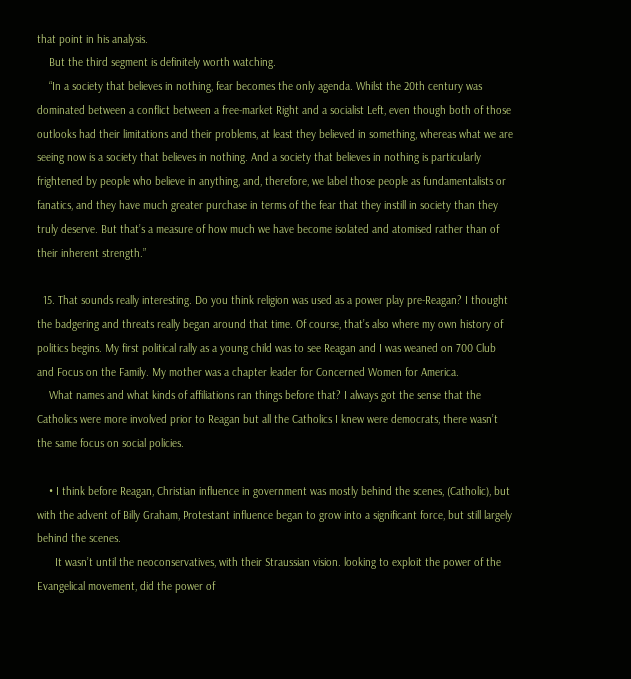that point in his analysis.
    But the third segment is definitely worth watching.
    “In a society that believes in nothing, fear becomes the only agenda. Whilst the 20th century was dominated between a conflict between a free-market Right and a socialist Left, even though both of those outlooks had their limitations and their problems, at least they believed in something, whereas what we are seeing now is a society that believes in nothing. And a society that believes in nothing is particularly frightened by people who believe in anything, and, therefore, we label those people as fundamentalists or fanatics, and they have much greater purchase in terms of the fear that they instill in society than they truly deserve. But that’s a measure of how much we have become isolated and atomised rather than of their inherent strength.”

  15. That sounds really interesting. Do you think religion was used as a power play pre-Reagan? I thought the badgering and threats really began around that time. Of course, that’s also where my own history of politics begins. My first political rally as a young child was to see Reagan and I was weaned on 700 Club and Focus on the Family. My mother was a chapter leader for Concerned Women for America.
    What names and what kinds of affiliations ran things before that? I always got the sense that the Catholics were more involved prior to Reagan but all the Catholics I knew were democrats, there wasn’t the same focus on social policies.

    • I think before Reagan, Christian influence in government was mostly behind the scenes, (Catholic), but with the advent of Billy Graham, Protestant influence began to grow into a significant force, but still largely behind the scenes.
      It wasn’t until the neoconservatives, with their Straussian vision. looking to exploit the power of the Evangelical movement, did the power of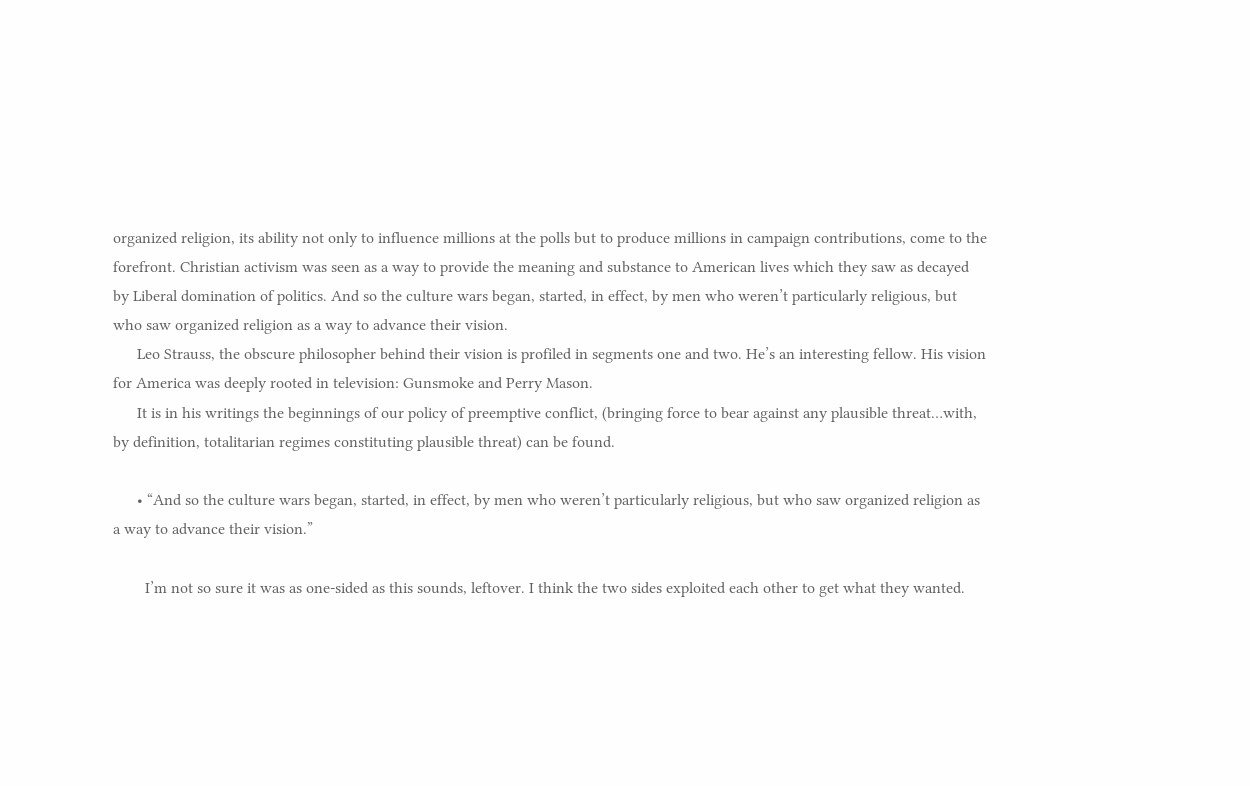organized religion, its ability not only to influence millions at the polls but to produce millions in campaign contributions, come to the forefront. Christian activism was seen as a way to provide the meaning and substance to American lives which they saw as decayed by Liberal domination of politics. And so the culture wars began, started, in effect, by men who weren’t particularly religious, but who saw organized religion as a way to advance their vision.
      Leo Strauss, the obscure philosopher behind their vision is profiled in segments one and two. He’s an interesting fellow. His vision for America was deeply rooted in television: Gunsmoke and Perry Mason.
      It is in his writings the beginnings of our policy of preemptive conflict, (bringing force to bear against any plausible threat…with, by definition, totalitarian regimes constituting plausible threat) can be found.

      • “And so the culture wars began, started, in effect, by men who weren’t particularly religious, but who saw organized religion as a way to advance their vision.”

        I’m not so sure it was as one-sided as this sounds, leftover. I think the two sides exploited each other to get what they wanted.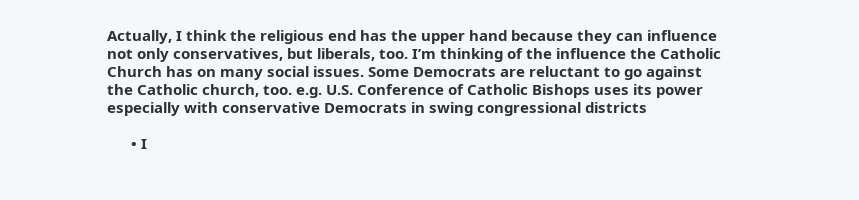Actually, I think the religious end has the upper hand because they can influence not only conservatives, but liberals, too. I’m thinking of the influence the Catholic Church has on many social issues. Some Democrats are reluctant to go against the Catholic church, too. e.g. U.S. Conference of Catholic Bishops uses its power especially with conservative Democrats in swing congressional districts

      • I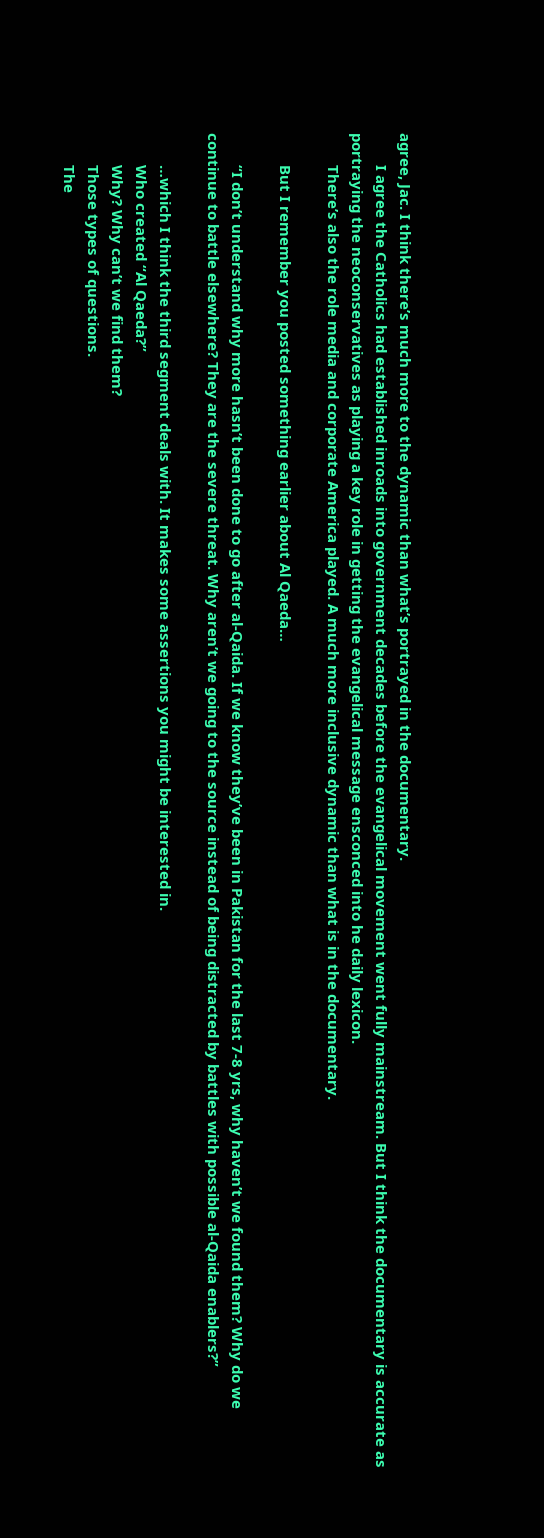agree, Jac. I think there’s much more to the dynamic than what’s portrayed in the documentary.
        I agree the Catholics had established inroads into government decades before the evangelical movement went fully mainstream. But I think the documentary is accurate as portraying the neoconservatives as playing a key role in getting the evangelical message ensconced into he daily lexicon.
        There’s also the role media and corporate America played. A much more inclusive dynamic than what is in the documentary.

        But I remember you posted something earlier about Al Qaeda…

        “I don’t understand why more hasn’t been done to go after al-Qaida. If we know they’ve been in Pakistan for the last 7-8 yrs, why haven’t we found them? Why do we continue to battle elsewhere? They are the severe threat. Why aren’t we going to the source instead of being distracted by battles with possible al-Qaida enablers?”

        …which I think the third segment deals with. It makes some assertions you might be interested in.
        Who created “Al Qaeda?”
        Why? Why can’t we find them?
        Those types of questions.
        The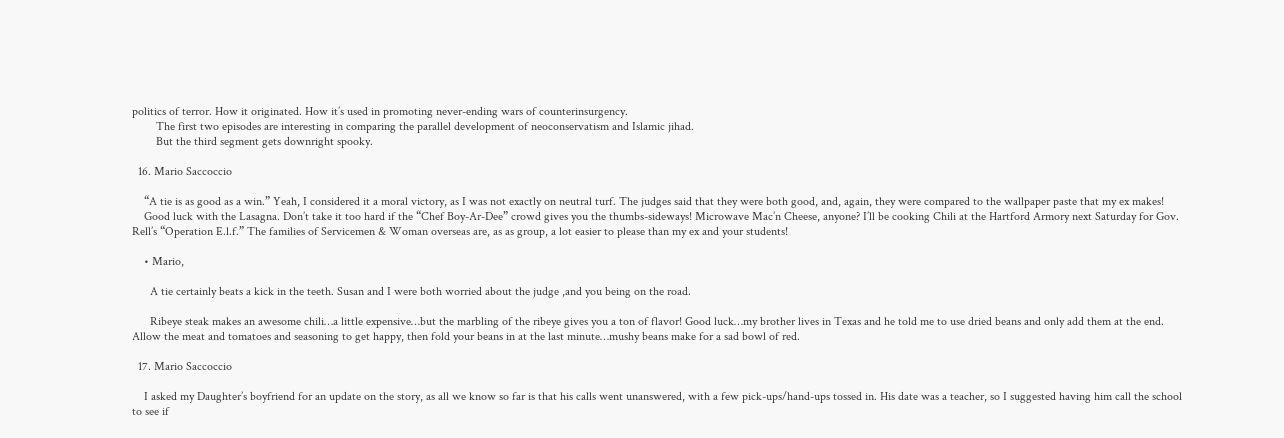politics of terror. How it originated. How it’s used in promoting never-ending wars of counterinsurgency.
        The first two episodes are interesting in comparing the parallel development of neoconservatism and Islamic jihad.
        But the third segment gets downright spooky.

  16. Mario Saccoccio

    “A tie is as good as a win.” Yeah, I considered it a moral victory, as I was not exactly on neutral turf. The judges said that they were both good, and, again, they were compared to the wallpaper paste that my ex makes!
    Good luck with the Lasagna. Don’t take it too hard if the “Chef Boy-Ar-Dee” crowd gives you the thumbs-sideways! Microwave Mac’n Cheese, anyone? I’ll be cooking Chili at the Hartford Armory next Saturday for Gov. Rell’s “Operation E.l.f.” The families of Servicemen & Woman overseas are, as as group, a lot easier to please than my ex and your students!

    • Mario,

      A tie certainly beats a kick in the teeth. Susan and I were both worried about the judge ,and you being on the road.

      Ribeye steak makes an awesome chili…a little expensive…but the marbling of the ribeye gives you a ton of flavor! Good luck…my brother lives in Texas and he told me to use dried beans and only add them at the end. Allow the meat and tomatoes and seasoning to get happy, then fold your beans in at the last minute…mushy beans make for a sad bowl of red.

  17. Mario Saccoccio

    I asked my Daughter’s boyfriend for an update on the story, as all we know so far is that his calls went unanswered, with a few pick-ups/hand-ups tossed in. His date was a teacher, so I suggested having him call the school to see if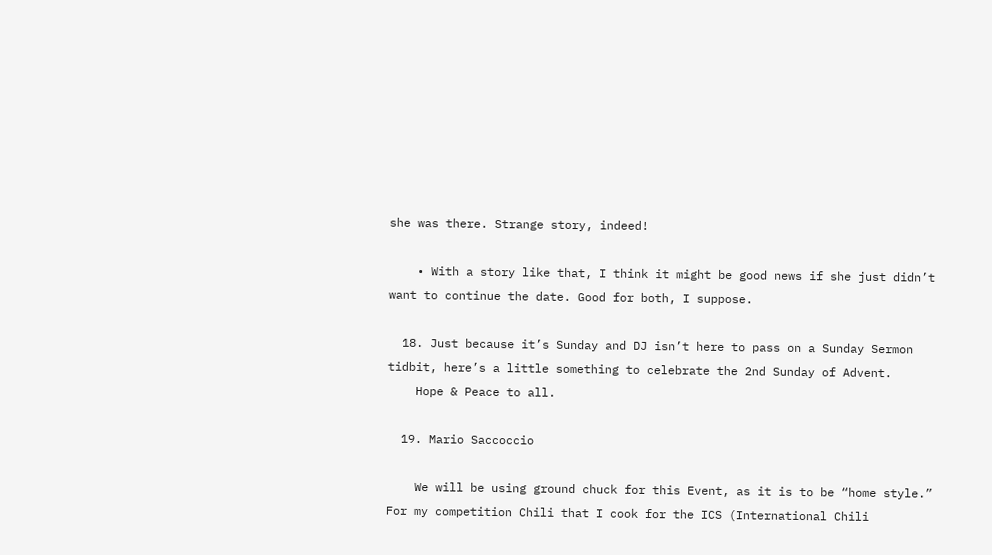she was there. Strange story, indeed!

    • With a story like that, I think it might be good news if she just didn’t want to continue the date. Good for both, I suppose.

  18. Just because it’s Sunday and DJ isn’t here to pass on a Sunday Sermon tidbit, here’s a little something to celebrate the 2nd Sunday of Advent.
    Hope & Peace to all.

  19. Mario Saccoccio

    We will be using ground chuck for this Event, as it is to be “home style.” For my competition Chili that I cook for the ICS (International Chili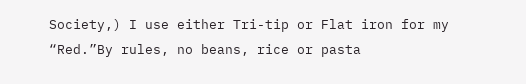Society,) I use either Tri-tip or Flat iron for my “Red.”By rules, no beans, rice or pasta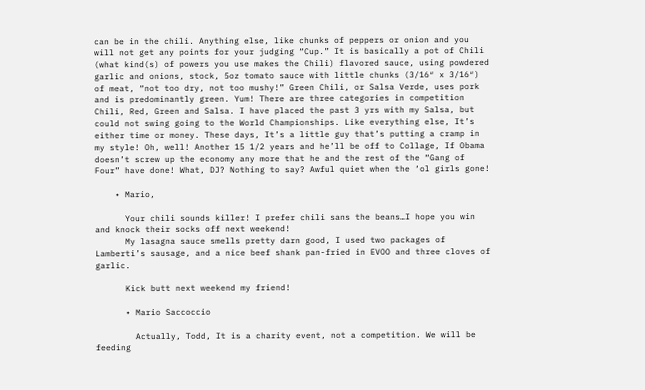can be in the chili. Anything else, like chunks of peppers or onion and you will not get any points for your judging “Cup.” It is basically a pot of Chili (what kind(s) of powers you use makes the Chili) flavored sauce, using powdered garlic and onions, stock, 5oz tomato sauce with little chunks (3/16″ x 3/16″) of meat, “not too dry, not too mushy!” Green Chili, or Salsa Verde, uses pork and is predominantly green. Yum! There are three categories in competition Chili, Red, Green and Salsa. I have placed the past 3 yrs with my Salsa, but could not swing going to the World Championships. Like everything else, It’s either time or money. These days, It’s a little guy that’s putting a cramp in my style! Oh, well! Another 15 1/2 years and he’ll be off to Collage, If Obama doesn’t screw up the economy any more that he and the rest of the “Gang of Four” have done! What, DJ? Nothing to say? Awful quiet when the ‘ol girls gone!

    • Mario,

      Your chili sounds killer! I prefer chili sans the beans…I hope you win and knock their socks off next weekend!
      My lasagna sauce smells pretty darn good, I used two packages of Lamberti’s sausage, and a nice beef shank pan-fried in EVOO and three cloves of garlic.

      Kick butt next weekend my friend!

      • Mario Saccoccio

        Actually, Todd, It is a charity event, not a competition. We will be feeding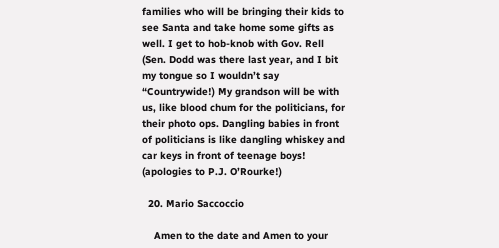families who will be bringing their kids to see Santa and take home some gifts as well. I get to hob-knob with Gov. Rell (Sen. Dodd was there last year, and I bit my tongue so I wouldn’t say “Countrywide!) My grandson will be with us, like blood chum for the politicians, for their photo ops. Dangling babies in front of politicians is like dangling whiskey and car keys in front of teenage boys! (apologies to P.J. O’Rourke!)

  20. Mario Saccoccio

    Amen to the date and Amen to your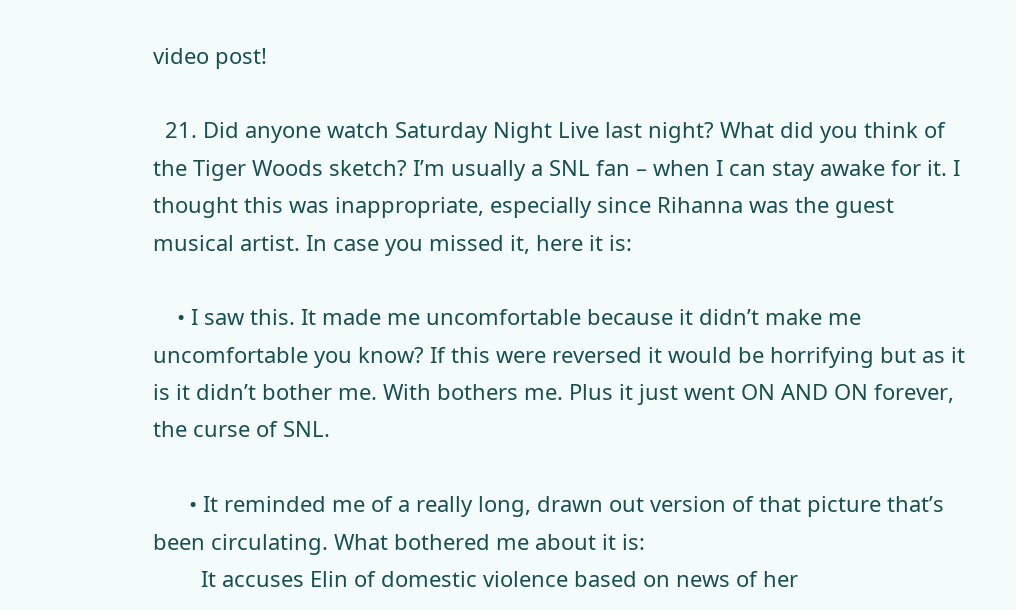video post!

  21. Did anyone watch Saturday Night Live last night? What did you think of the Tiger Woods sketch? I’m usually a SNL fan – when I can stay awake for it. I thought this was inappropriate, especially since Rihanna was the guest musical artist. In case you missed it, here it is:

    • I saw this. It made me uncomfortable because it didn’t make me uncomfortable you know? If this were reversed it would be horrifying but as it is it didn’t bother me. With bothers me. Plus it just went ON AND ON forever, the curse of SNL.

      • It reminded me of a really long, drawn out version of that picture that’s been circulating. What bothered me about it is:
        It accuses Elin of domestic violence based on news of her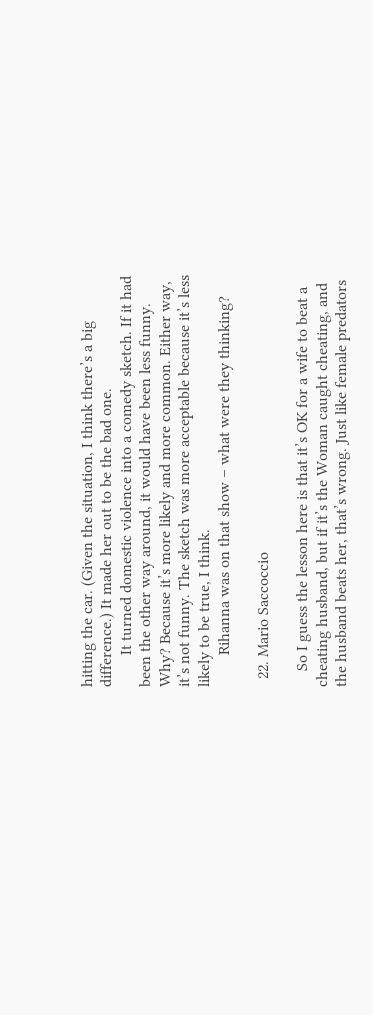hitting the car. (Given the situation, I think there’s a big difference.) It made her out to be the bad one.
        It turned domestic violence into a comedy sketch. If it had been the other way around, it would have been less funny. Why? Because it’s more likely and more common. Either way, it’s not funny. The sketch was more acceptable because it’s less likely to be true, I think.
        Rihanna was on that show – what were they thinking?

  22. Mario Saccoccio

    So I guess the lesson here is that it’s OK for a wife to beat a cheating husband, but if it’s the Woman caught cheating, and the husband beats her, that’s wrong. Just like female predators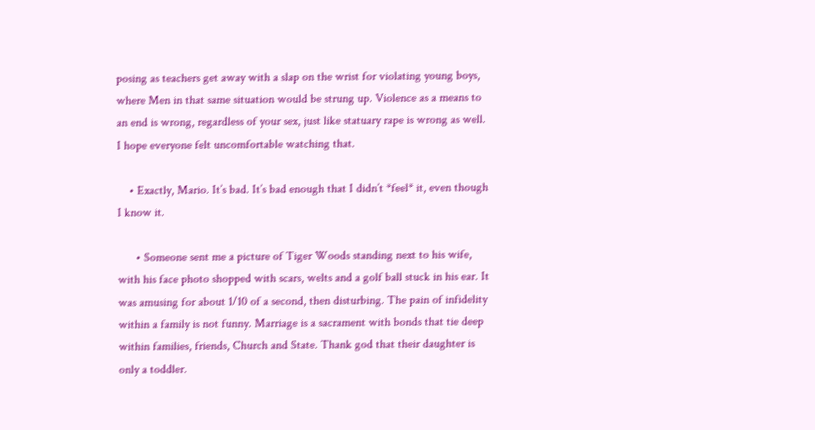posing as teachers get away with a slap on the wrist for violating young boys, where Men in that same situation would be strung up. Violence as a means to an end is wrong, regardless of your sex, just like statuary rape is wrong as well. I hope everyone felt uncomfortable watching that.

    • Exactly, Mario. It’s bad. It’s bad enough that I didn’t *feel* it, even though I know it.

      • Someone sent me a picture of Tiger Woods standing next to his wife, with his face photo shopped with scars, welts and a golf ball stuck in his ear. It was amusing for about 1/10 of a second, then disturbing. The pain of infidelity within a family is not funny. Marriage is a sacrament with bonds that tie deep within families, friends, Church and State. Thank god that their daughter is only a toddler.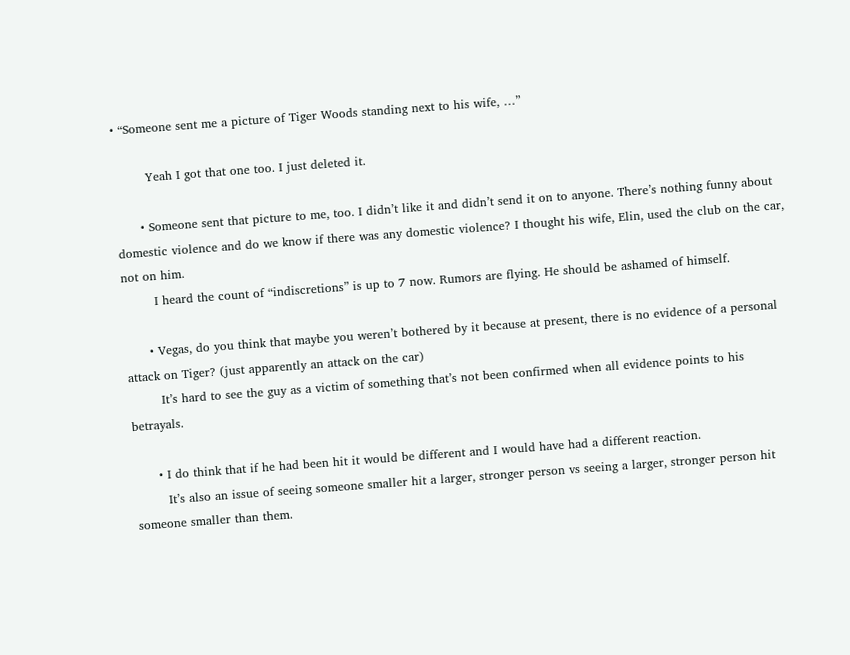• “Someone sent me a picture of Tiger Woods standing next to his wife, …”

        Yeah I got that one too. I just deleted it.

      • Someone sent that picture to me, too. I didn’t like it and didn’t send it on to anyone. There’s nothing funny about domestic violence and do we know if there was any domestic violence? I thought his wife, Elin, used the club on the car, not on him.
        I heard the count of “indiscretions” is up to 7 now. Rumors are flying. He should be ashamed of himself.

      • Vegas, do you think that maybe you weren’t bothered by it because at present, there is no evidence of a personal attack on Tiger? (just apparently an attack on the car)
        It’s hard to see the guy as a victim of something that’s not been confirmed when all evidence points to his betrayals.

      • I do think that if he had been hit it would be different and I would have had a different reaction.
        It’s also an issue of seeing someone smaller hit a larger, stronger person vs seeing a larger, stronger person hit someone smaller than them.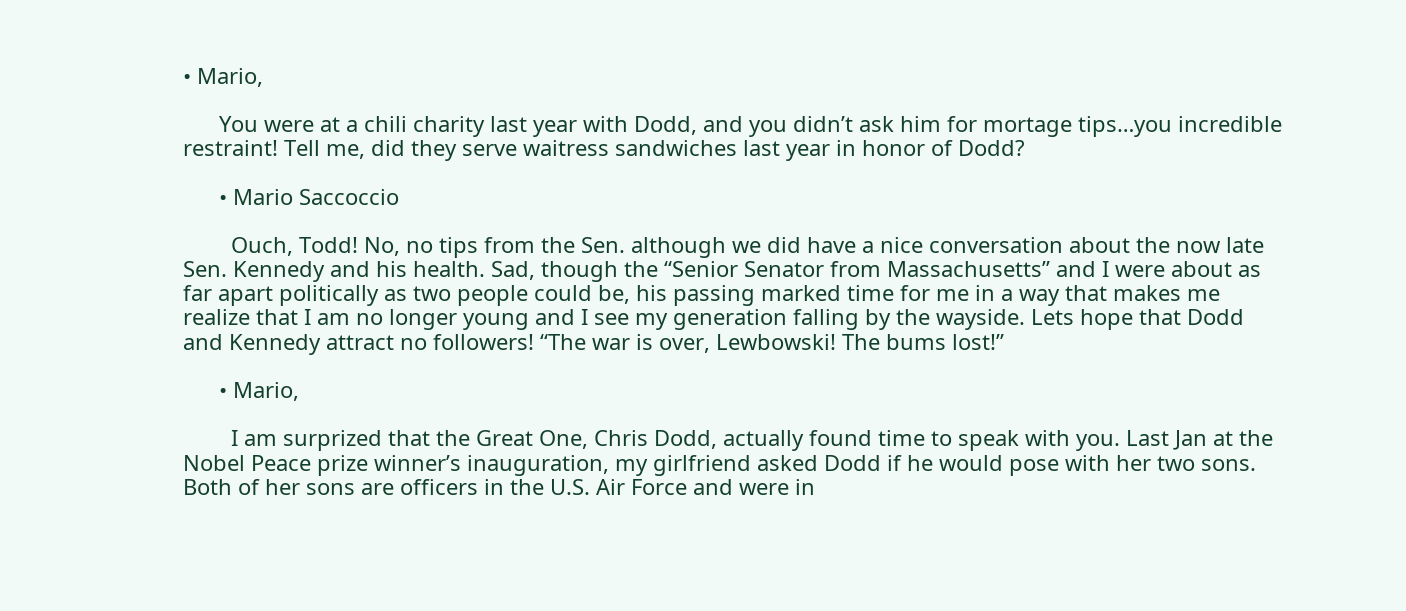• Mario,

      You were at a chili charity last year with Dodd, and you didn’t ask him for mortage tips…you incredible restraint! Tell me, did they serve waitress sandwiches last year in honor of Dodd?

      • Mario Saccoccio

        Ouch, Todd! No, no tips from the Sen. although we did have a nice conversation about the now late Sen. Kennedy and his health. Sad, though the “Senior Senator from Massachusetts” and I were about as far apart politically as two people could be, his passing marked time for me in a way that makes me realize that I am no longer young and I see my generation falling by the wayside. Lets hope that Dodd and Kennedy attract no followers! “The war is over, Lewbowski! The bums lost!”

      • Mario,

        I am surprized that the Great One, Chris Dodd, actually found time to speak with you. Last Jan at the Nobel Peace prize winner’s inauguration, my girlfriend asked Dodd if he would pose with her two sons. Both of her sons are officers in the U.S. Air Force and were in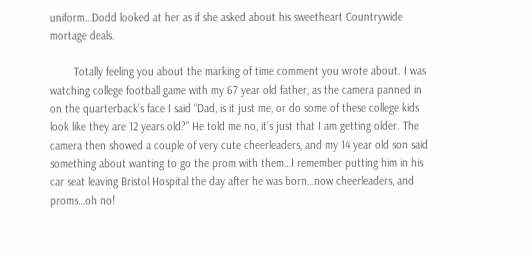uniform…Dodd looked at her as if she asked about his sweetheart Countrywide mortage deals.

        Totally feeling you about the marking of time comment you wrote about. I was watching college football game with my 67 year old father, as the camera panned in on the quarterback’s face I said “Dad, is it just me, or do some of these college kids look like they are 12 years old?” He told me no, it’s just that I am getting older. The camera then showed a couple of very cute cheerleaders, and my 14 year old son said something about wanting to go the prom with them…I remember putting him in his car seat leaving Bristol Hospital the day after he was born…now cheerleaders, and proms…oh no!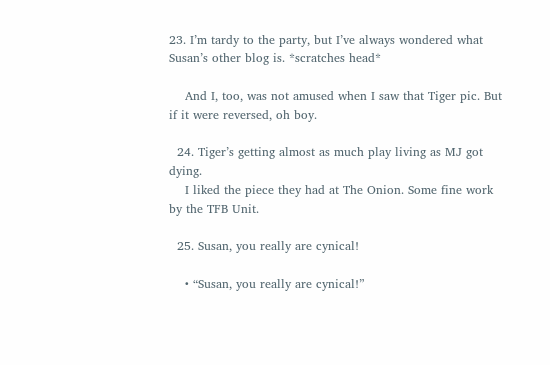23. I’m tardy to the party, but I’ve always wondered what Susan’s other blog is. *scratches head*

    And I, too, was not amused when I saw that Tiger pic. But if it were reversed, oh boy.

  24. Tiger’s getting almost as much play living as MJ got dying.
    I liked the piece they had at The Onion. Some fine work by the TFB Unit.

  25. Susan, you really are cynical!

    • “Susan, you really are cynical!”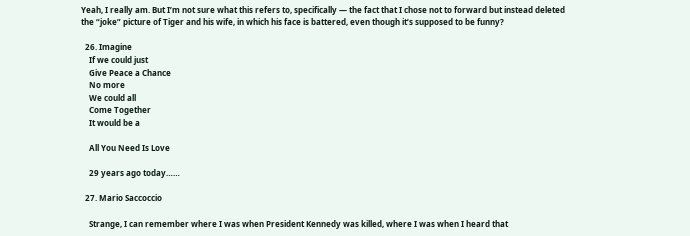Yeah, I really am. But I’m not sure what this refers to, specifically — the fact that I chose not to forward but instead deleted the “joke” picture of Tiger and his wife, in which his face is battered, even though it’s supposed to be funny?

  26. Imagine
    If we could just
    Give Peace a Chance
    No more
    We could all
    Come Together
    It would be a

    All You Need Is Love

    29 years ago today……

  27. Mario Saccoccio

    Strange, I can remember where I was when President Kennedy was killed, where I was when I heard that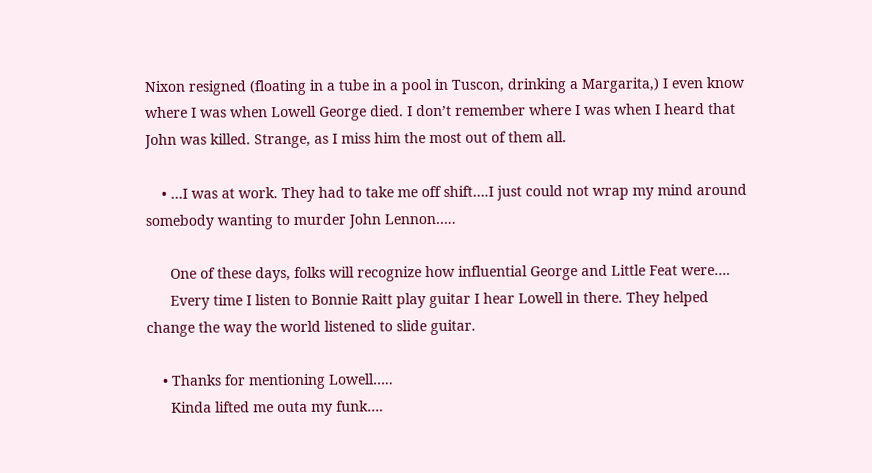Nixon resigned (floating in a tube in a pool in Tuscon, drinking a Margarita,) I even know where I was when Lowell George died. I don’t remember where I was when I heard that John was killed. Strange, as I miss him the most out of them all.

    • …I was at work. They had to take me off shift….I just could not wrap my mind around somebody wanting to murder John Lennon…..

      One of these days, folks will recognize how influential George and Little Feat were….
      Every time I listen to Bonnie Raitt play guitar I hear Lowell in there. They helped change the way the world listened to slide guitar.

    • Thanks for mentioning Lowell…..
      Kinda lifted me outa my funk….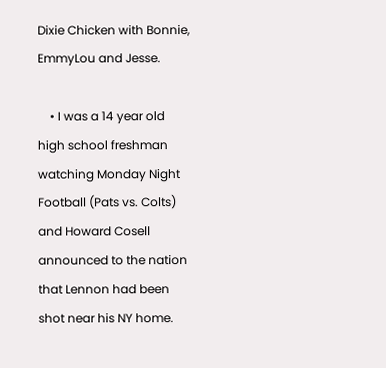Dixie Chicken with Bonnie, EmmyLou and Jesse.

    • I was a 14 year old high school freshman watching Monday Night Football (Pats vs. Colts) and Howard Cosell announced to the nation that Lennon had been shot near his NY home.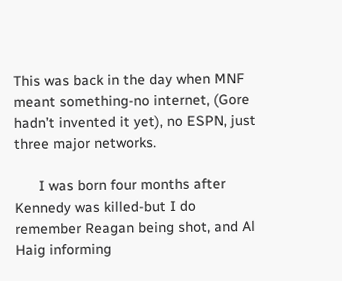This was back in the day when MNF meant something-no internet, (Gore hadn’t invented it yet), no ESPN, just three major networks.

      I was born four months after Kennedy was killed-but I do remember Reagan being shot, and Al Haig informing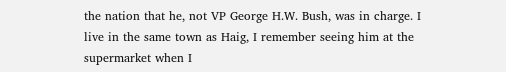the nation that he, not VP George H.W. Bush, was in charge. I live in the same town as Haig, I remember seeing him at the supermarket when I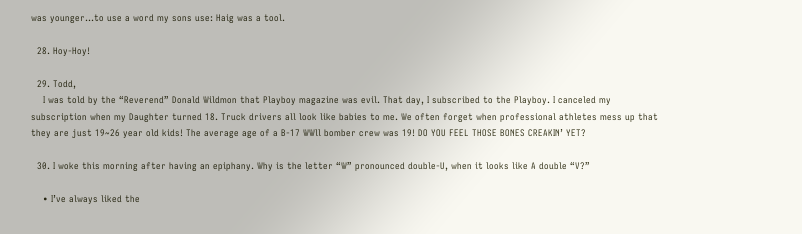was younger…to use a word my sons use: Haig was a tool.

  28. Hoy-Hoy!

  29. Todd,
    I was told by the “Reverend” Donald Wildmon that Playboy magazine was evil. That day, I subscribed to the Playboy. I canceled my subscription when my Daughter turned 18. Truck drivers all look like babies to me. We often forget when professional athletes mess up that they are just 19~26 year old kids! The average age of a B-17 WWll bomber crew was 19! DO YOU FEEL THOSE BONES CREAKIN’ YET?

  30. I woke this morning after having an epiphany. Why is the letter “W” pronounced double-U, when it looks like A double “V?”

    • I’ve always liked the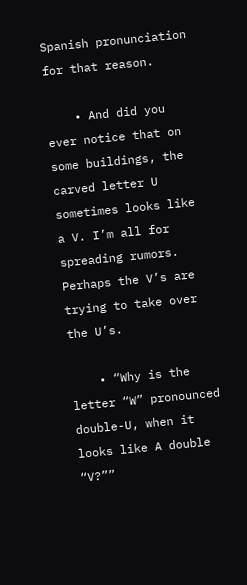Spanish pronunciation for that reason.

    • And did you ever notice that on some buildings, the carved letter U sometimes looks like a V. I’m all for spreading rumors. Perhaps the V’s are trying to take over the U’s.

    • “Why is the letter “W” pronounced double-U, when it looks like A double “V?””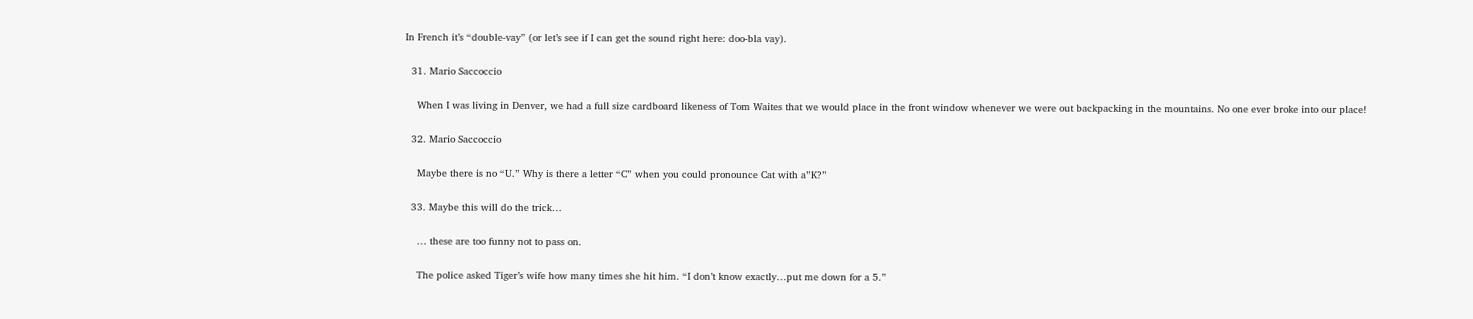In French it’s “double-vay” (or let’s see if I can get the sound right here: doo-bla vay).

  31. Mario Saccoccio

    When I was living in Denver, we had a full size cardboard likeness of Tom Waites that we would place in the front window whenever we were out backpacking in the mountains. No one ever broke into our place!

  32. Mario Saccoccio

    Maybe there is no “U.” Why is there a letter “C” when you could pronounce Cat with a”K?”

  33. Maybe this will do the trick…

    … these are too funny not to pass on.

    The police asked Tiger’s wife how many times she hit him. “I don’t know exactly…put me down for a 5.”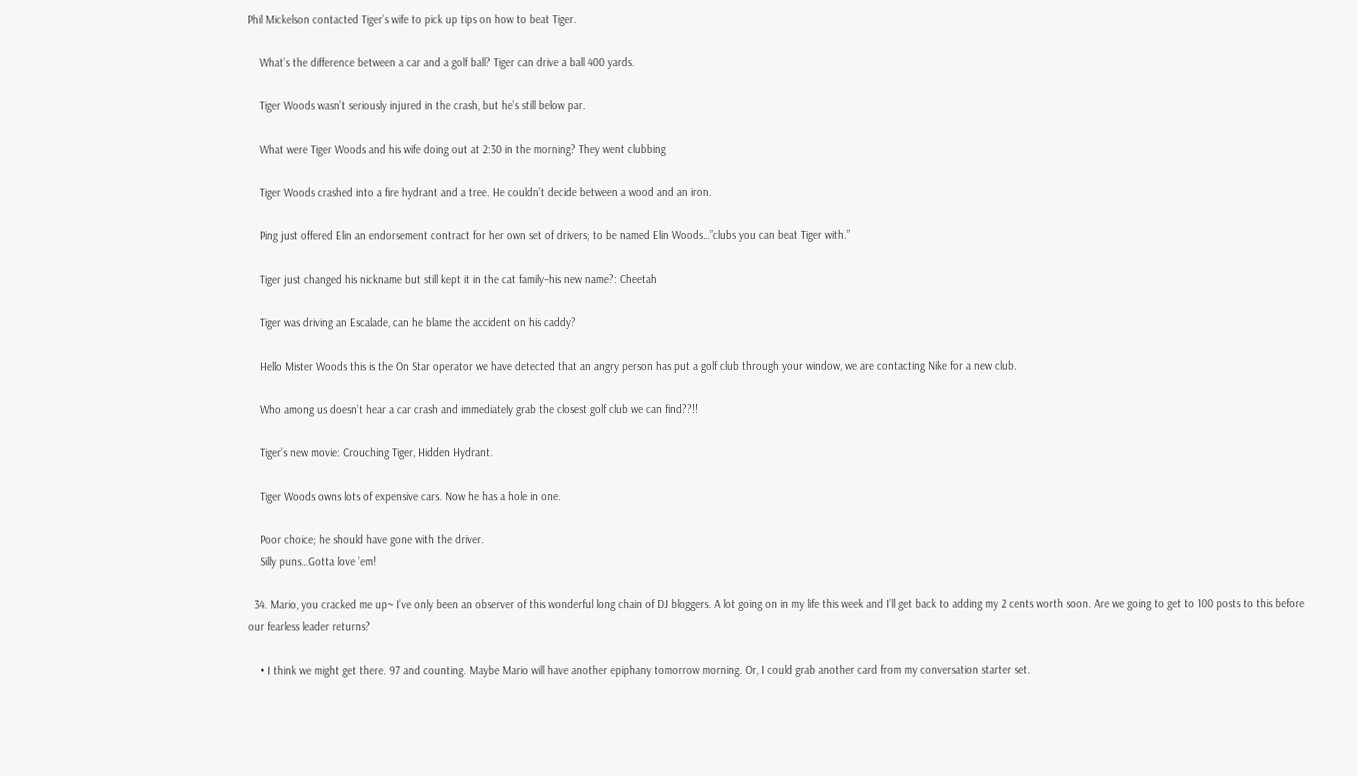Phil Mickelson contacted Tiger’s wife to pick up tips on how to beat Tiger.

    What’s the difference between a car and a golf ball? Tiger can drive a ball 400 yards.

    Tiger Woods wasn’t seriously injured in the crash, but he’s still below par.

    What were Tiger Woods and his wife doing out at 2:30 in the morning? They went clubbing

    Tiger Woods crashed into a fire hydrant and a tree. He couldn’t decide between a wood and an iron.

    Ping just offered Elin an endorsement contract for her own set of drivers; to be named Elin Woods…”clubs you can beat Tiger with.”

    Tiger just changed his nickname but still kept it in the cat family–his new name?: Cheetah

    Tiger was driving an Escalade, can he blame the accident on his caddy?

    Hello Mister Woods this is the On Star operator we have detected that an angry person has put a golf club through your window, we are contacting Nike for a new club.

    Who among us doesn’t hear a car crash and immediately grab the closest golf club we can find??!!

    Tiger’s new movie: Crouching Tiger, Hidden Hydrant.

    Tiger Woods owns lots of expensive cars. Now he has a hole in one.

    Poor choice; he should have gone with the driver.
    Silly puns…Gotta love ’em!

  34. Mario, you cracked me up~ I’ve only been an observer of this wonderful long chain of DJ bloggers. A lot going on in my life this week and I’ll get back to adding my 2 cents worth soon. Are we going to get to 100 posts to this before our fearless leader returns?

    • I think we might get there. 97 and counting. Maybe Mario will have another epiphany tomorrow morning. Or, I could grab another card from my conversation starter set.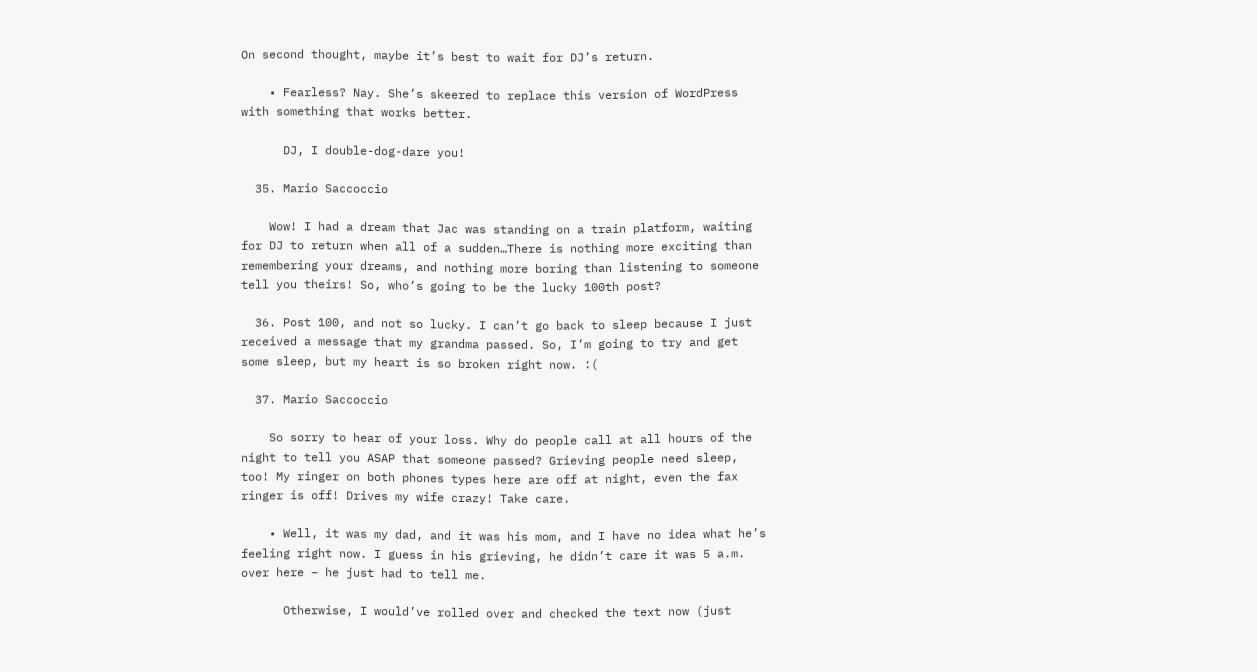On second thought, maybe it’s best to wait for DJ’s return.

    • Fearless? Nay. She’s skeered to replace this version of WordPress with something that works better.

      DJ, I double-dog-dare you!

  35. Mario Saccoccio

    Wow! I had a dream that Jac was standing on a train platform, waiting for DJ to return when all of a sudden…There is nothing more exciting than remembering your dreams, and nothing more boring than listening to someone tell you theirs! So, who’s going to be the lucky 100th post?

  36. Post 100, and not so lucky. I can’t go back to sleep because I just received a message that my grandma passed. So, I’m going to try and get some sleep, but my heart is so broken right now. :(

  37. Mario Saccoccio

    So sorry to hear of your loss. Why do people call at all hours of the night to tell you ASAP that someone passed? Grieving people need sleep, too! My ringer on both phones types here are off at night, even the fax ringer is off! Drives my wife crazy! Take care.

    • Well, it was my dad, and it was his mom, and I have no idea what he’s feeling right now. I guess in his grieving, he didn’t care it was 5 a.m. over here – he just had to tell me.

      Otherwise, I would’ve rolled over and checked the text now (just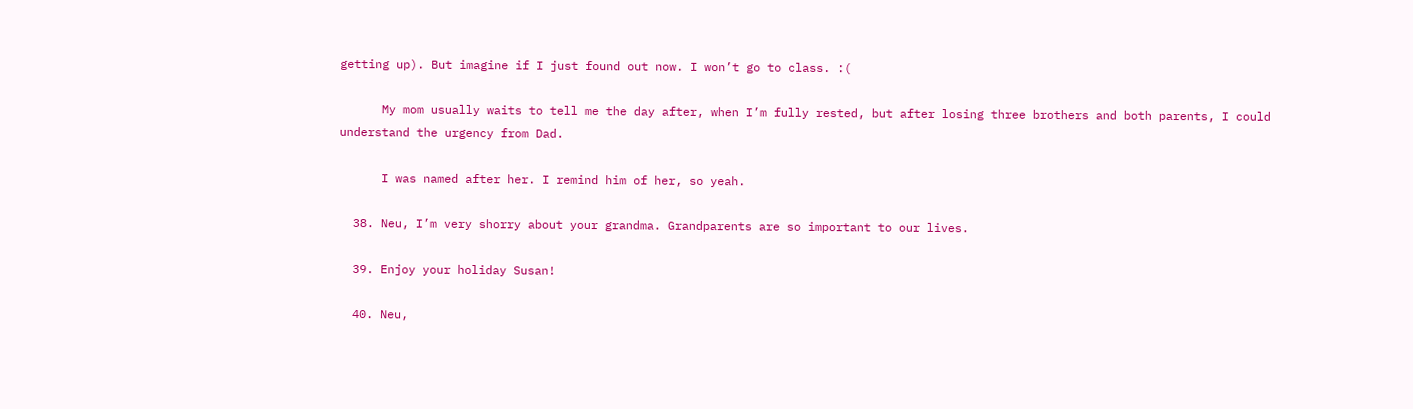getting up). But imagine if I just found out now. I won’t go to class. :(

      My mom usually waits to tell me the day after, when I’m fully rested, but after losing three brothers and both parents, I could understand the urgency from Dad.

      I was named after her. I remind him of her, so yeah.

  38. Neu, I’m very shorry about your grandma. Grandparents are so important to our lives.

  39. Enjoy your holiday Susan!

  40. Neu,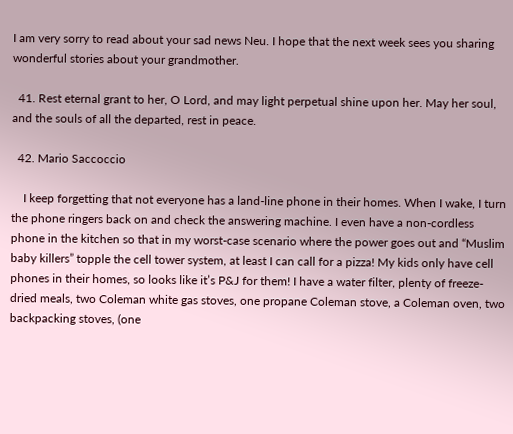I am very sorry to read about your sad news Neu. I hope that the next week sees you sharing wonderful stories about your grandmother.

  41. Rest eternal grant to her, O Lord, and may light perpetual shine upon her. May her soul, and the souls of all the departed, rest in peace.

  42. Mario Saccoccio

    I keep forgetting that not everyone has a land-line phone in their homes. When I wake, I turn the phone ringers back on and check the answering machine. I even have a non-cordless phone in the kitchen so that in my worst-case scenario where the power goes out and “Muslim baby killers” topple the cell tower system, at least I can call for a pizza! My kids only have cell phones in their homes, so looks like it’s P&J for them! I have a water filter, plenty of freeze-dried meals, two Coleman white gas stoves, one propane Coleman stove, a Coleman oven, two backpacking stoves, (one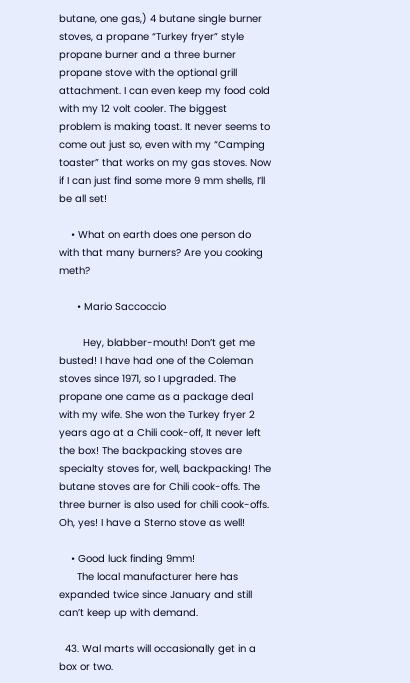butane, one gas,) 4 butane single burner stoves, a propane “Turkey fryer” style propane burner and a three burner propane stove with the optional grill attachment. I can even keep my food cold with my 12 volt cooler. The biggest problem is making toast. It never seems to come out just so, even with my “Camping toaster” that works on my gas stoves. Now if I can just find some more 9 mm shells, I’ll be all set!

    • What on earth does one person do with that many burners? Are you cooking meth?

      • Mario Saccoccio

        Hey, blabber-mouth! Don’t get me busted! I have had one of the Coleman stoves since 1971, so I upgraded. The propane one came as a package deal with my wife. She won the Turkey fryer 2 years ago at a Chili cook-off, It never left the box! The backpacking stoves are specialty stoves for, well, backpacking! The butane stoves are for Chili cook-offs. The three burner is also used for chili cook-offs. Oh, yes! I have a Sterno stove as well!

    • Good luck finding 9mm!
      The local manufacturer here has expanded twice since January and still can’t keep up with demand.

  43. Wal marts will occasionally get in a box or two.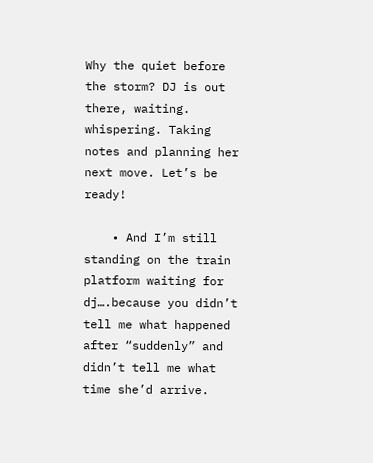Why the quiet before the storm? DJ is out there, waiting. whispering. Taking notes and planning her next move. Let’s be ready!

    • And I’m still standing on the train platform waiting for dj….because you didn’t tell me what happened after “suddenly” and didn’t tell me what time she’d arrive.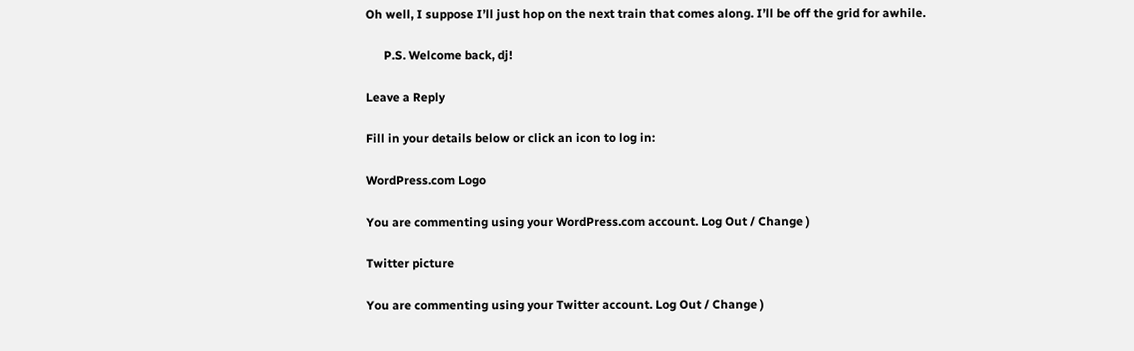Oh well, I suppose I’ll just hop on the next train that comes along. I’ll be off the grid for awhile.

      P.S. Welcome back, dj!

Leave a Reply

Fill in your details below or click an icon to log in:

WordPress.com Logo

You are commenting using your WordPress.com account. Log Out / Change )

Twitter picture

You are commenting using your Twitter account. Log Out / Change )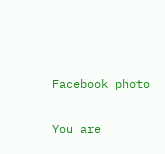Facebook photo

You are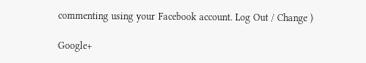commenting using your Facebook account. Log Out / Change )

Google+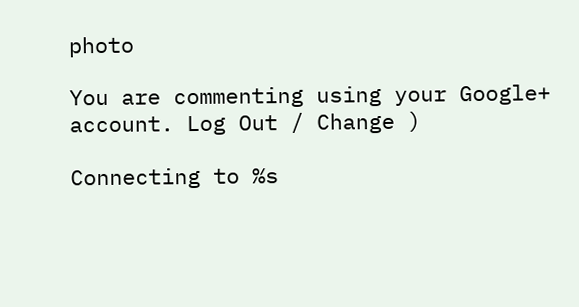photo

You are commenting using your Google+ account. Log Out / Change )

Connecting to %s